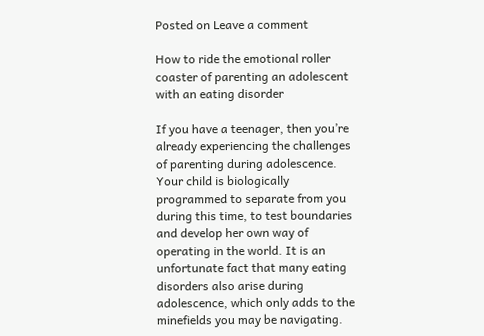Posted on Leave a comment

How to ride the emotional roller coaster of parenting an adolescent with an eating disorder

If you have a teenager, then you’re already experiencing the challenges of parenting during adolescence. Your child is biologically programmed to separate from you during this time, to test boundaries and develop her own way of operating in the world. It is an unfortunate fact that many eating disorders also arise during adolescence, which only adds to the minefields you may be navigating.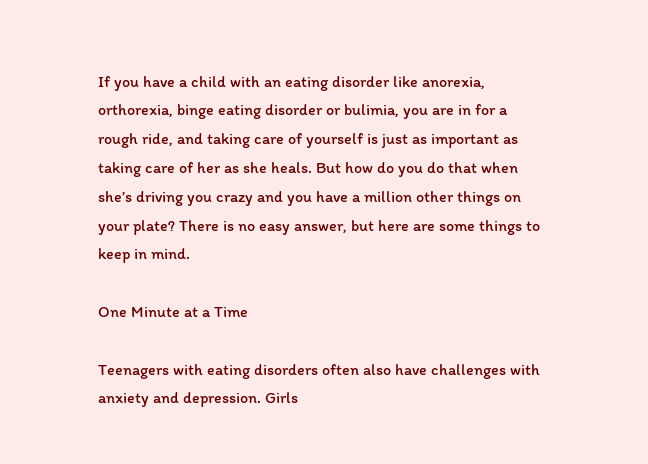If you have a child with an eating disorder like anorexia, orthorexia, binge eating disorder or bulimia, you are in for a rough ride, and taking care of yourself is just as important as taking care of her as she heals. But how do you do that when she’s driving you crazy and you have a million other things on your plate? There is no easy answer, but here are some things to keep in mind.

One Minute at a Time

Teenagers with eating disorders often also have challenges with anxiety and depression. Girls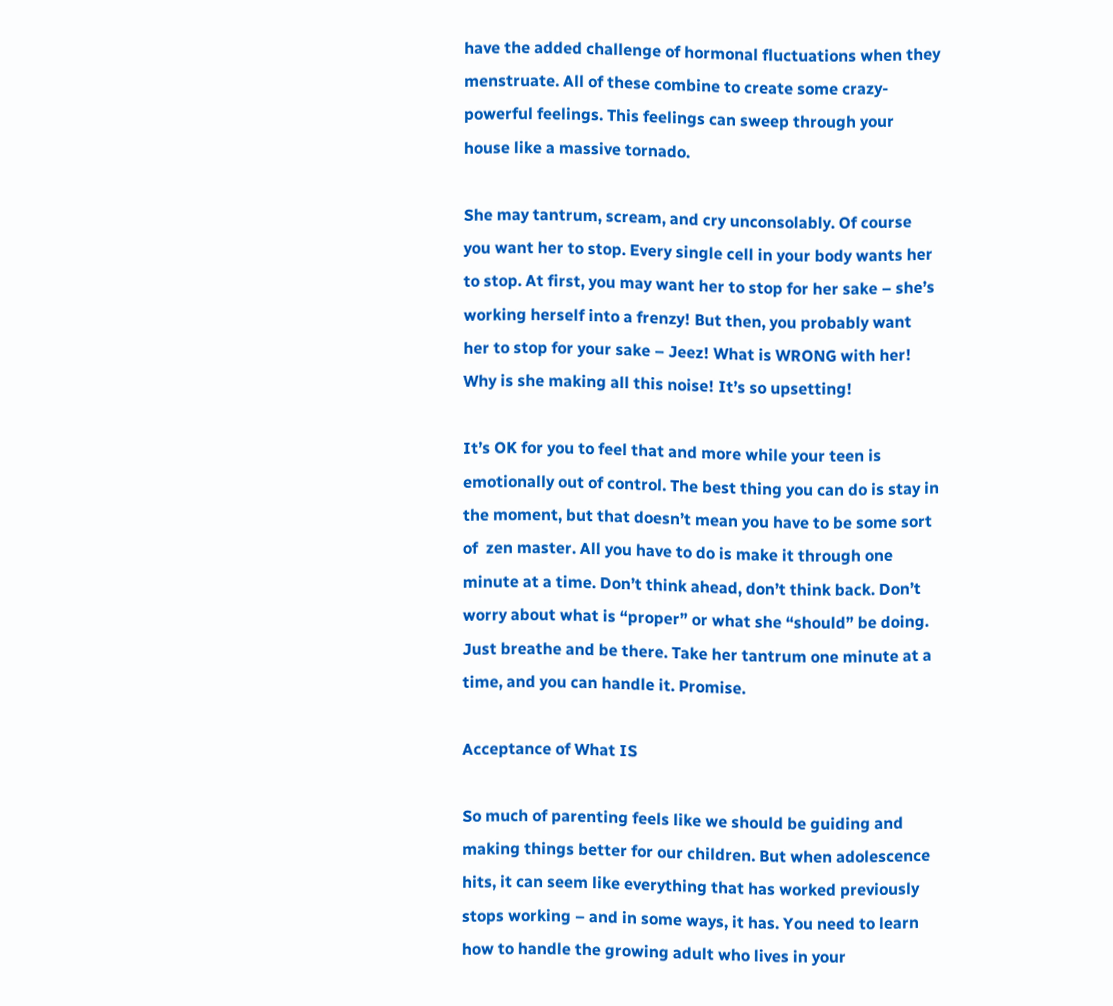have the added challenge of hormonal fluctuations when they menstruate. All of these combine to create some crazy-powerful feelings. This feelings can sweep through your house like a massive tornado.

She may tantrum, scream, and cry unconsolably. Of course you want her to stop. Every single cell in your body wants her to stop. At first, you may want her to stop for her sake – she’s working herself into a frenzy! But then, you probably want her to stop for your sake – Jeez! What is WRONG with her! Why is she making all this noise! It’s so upsetting!

It’s OK for you to feel that and more while your teen is emotionally out of control. The best thing you can do is stay in the moment, but that doesn’t mean you have to be some sort of  zen master. All you have to do is make it through one minute at a time. Don’t think ahead, don’t think back. Don’t worry about what is “proper” or what she “should” be doing. Just breathe and be there. Take her tantrum one minute at a time, and you can handle it. Promise.

Acceptance of What IS

So much of parenting feels like we should be guiding and making things better for our children. But when adolescence hits, it can seem like everything that has worked previously stops working – and in some ways, it has. You need to learn how to handle the growing adult who lives in your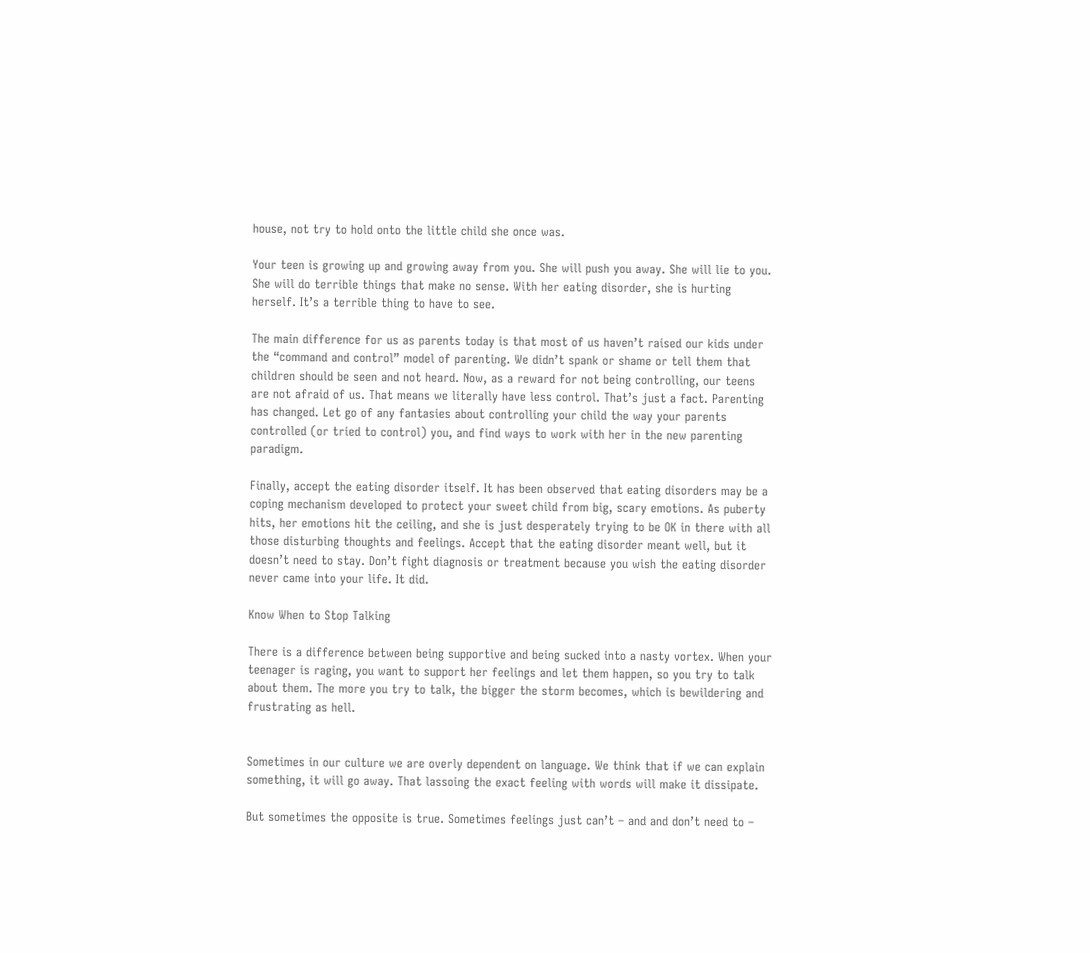house, not try to hold onto the little child she once was.

Your teen is growing up and growing away from you. She will push you away. She will lie to you. She will do terrible things that make no sense. With her eating disorder, she is hurting herself. It’s a terrible thing to have to see.

The main difference for us as parents today is that most of us haven’t raised our kids under the “command and control” model of parenting. We didn’t spank or shame or tell them that children should be seen and not heard. Now, as a reward for not being controlling, our teens are not afraid of us. That means we literally have less control. That’s just a fact. Parenting has changed. Let go of any fantasies about controlling your child the way your parents controlled (or tried to control) you, and find ways to work with her in the new parenting paradigm.

Finally, accept the eating disorder itself. It has been observed that eating disorders may be a coping mechanism developed to protect your sweet child from big, scary emotions. As puberty hits, her emotions hit the ceiling, and she is just desperately trying to be OK in there with all those disturbing thoughts and feelings. Accept that the eating disorder meant well, but it doesn’t need to stay. Don’t fight diagnosis or treatment because you wish the eating disorder never came into your life. It did.

Know When to Stop Talking

There is a difference between being supportive and being sucked into a nasty vortex. When your teenager is raging, you want to support her feelings and let them happen, so you try to talk about them. The more you try to talk, the bigger the storm becomes, which is bewildering and frustrating as hell.


Sometimes in our culture we are overly dependent on language. We think that if we can explain something, it will go away. That lassoing the exact feeling with words will make it dissipate.

But sometimes the opposite is true. Sometimes feelings just can’t – and and don’t need to –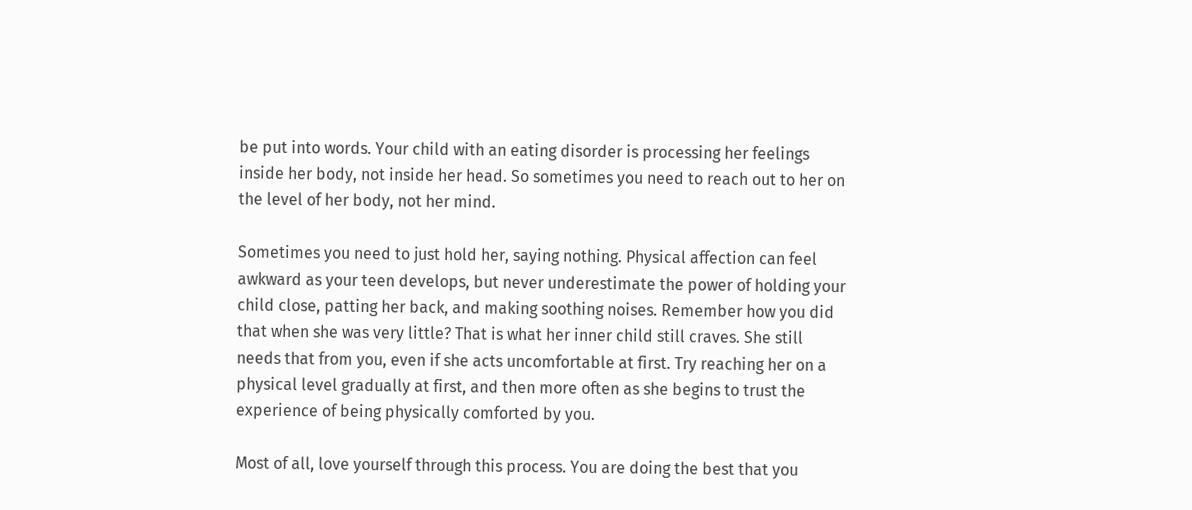be put into words. Your child with an eating disorder is processing her feelings inside her body, not inside her head. So sometimes you need to reach out to her on the level of her body, not her mind.

Sometimes you need to just hold her, saying nothing. Physical affection can feel awkward as your teen develops, but never underestimate the power of holding your child close, patting her back, and making soothing noises. Remember how you did that when she was very little? That is what her inner child still craves. She still needs that from you, even if she acts uncomfortable at first. Try reaching her on a physical level gradually at first, and then more often as she begins to trust the experience of being physically comforted by you.

Most of all, love yourself through this process. You are doing the best that you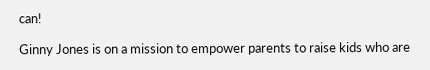can!

Ginny Jones is on a mission to empower parents to raise kids who are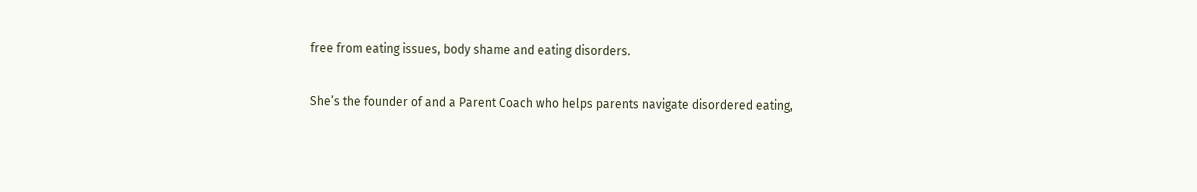free from eating issues, body shame and eating disorders.

She’s the founder of and a Parent Coach who helps parents navigate disordered eating,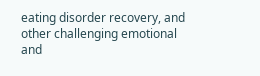eating disorder recovery, and other challenging emotional and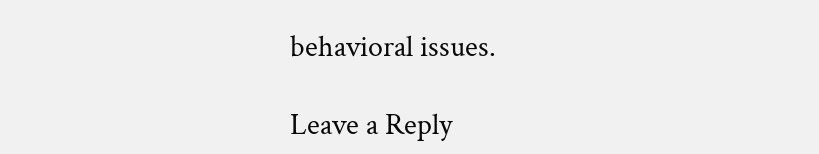behavioral issues.

Leave a Reply